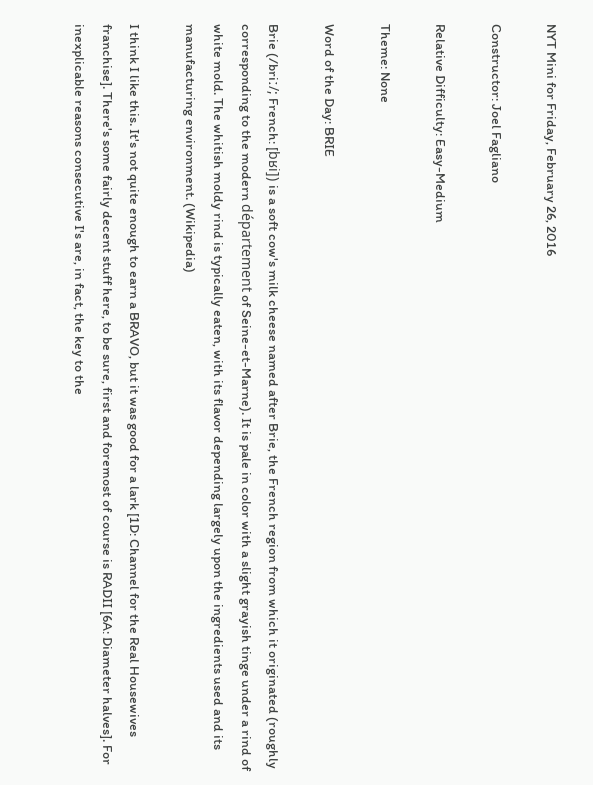NYT Mini for Friday, February 26, 2016

Constructor: Joel Fagliano

Relative Difficulty: Easy-Medium

Theme: None

Word of the Day: BRIE

Brie (/briː/; French: [bʁi]) is a soft cow's milk cheese named after Brie, the French region from which it originated (roughly corresponding to the modern département of Seine-et-Marne). It is pale in color with a slight grayish tinge under a rind of white mold. The whitish moldy rind is typically eaten, with its flavor depending largely upon the ingredients used and its manufacturing environment. (Wikipedia)

I think I like this. It's not quite enough to earn a BRAVO, but it was good for a lark [1D: Channel for the Real Housewives franchise]. There's some fairly decent stuff here, to be sure, first and foremost of course is RADII [6A: Diameter halves]. For inexplicable reasons consecutive I's are, in fact, the key to the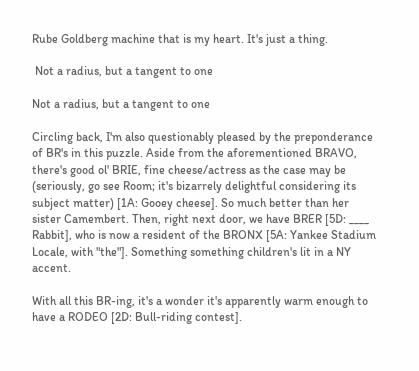Rube Goldberg machine that is my heart. It's just a thing.

 Not a radius, but a tangent to one

Not a radius, but a tangent to one

Circling back, I'm also questionably pleased by the preponderance of BR's in this puzzle. Aside from the aforementioned BRAVO, there's good ol' BRIE, fine cheese/actress as the case may be (seriously, go see Room; it's bizarrely delightful considering its subject matter) [1A: Gooey cheese]. So much better than her sister Camembert. Then, right next door, we have BRER [5D: ____ Rabbit], who is now a resident of the BRONX [5A: Yankee Stadium Locale, with "the"]. Something something children's lit in a NY accent.

With all this BR-ing, it's a wonder it's apparently warm enough to have a RODEO [2D: Bull-riding contest].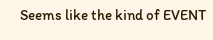Seems like the kind of EVENT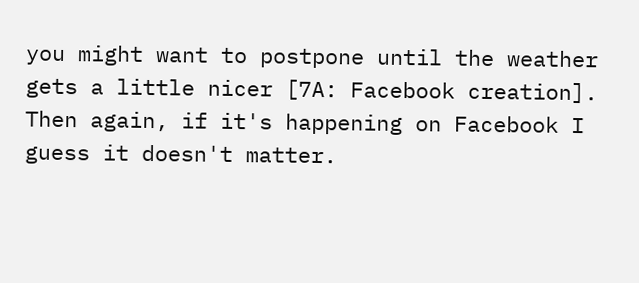you might want to postpone until the weather gets a little nicer [7A: Facebook creation]. Then again, if it's happening on Facebook I guess it doesn't matter.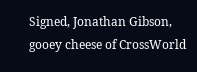Signed, Jonathan Gibson, gooey cheese of CrossWorld